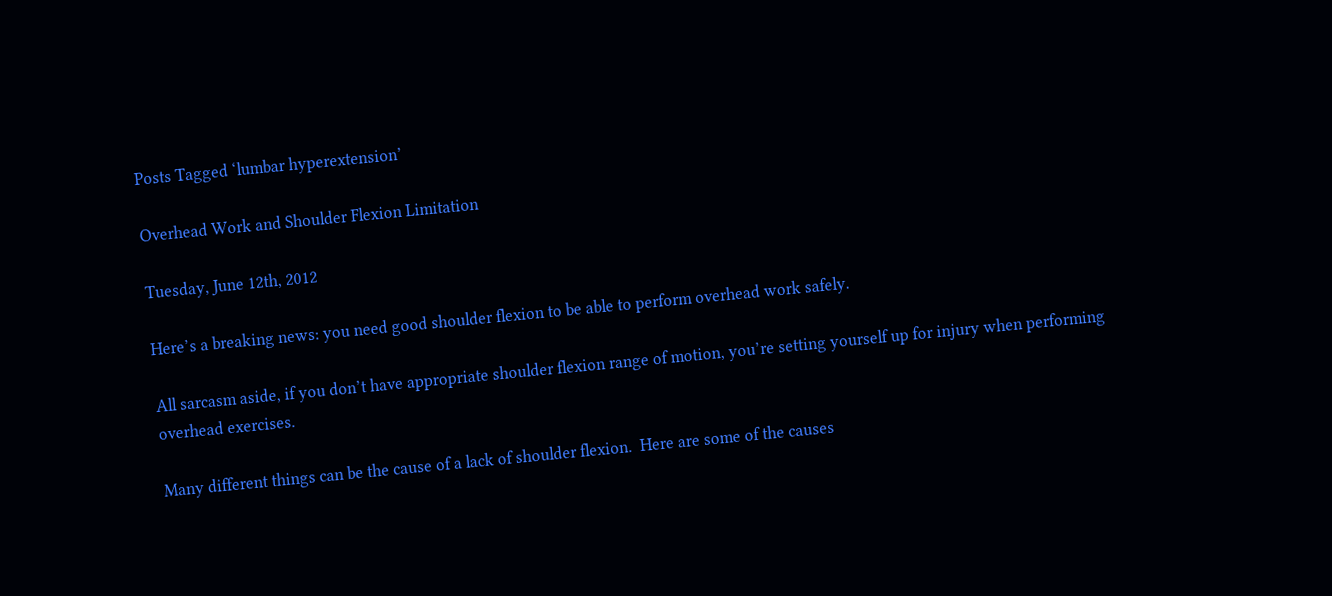Posts Tagged ‘lumbar hyperextension’

Overhead Work and Shoulder Flexion Limitation

Tuesday, June 12th, 2012

Here’s a breaking news: you need good shoulder flexion to be able to perform overhead work safely.

All sarcasm aside, if you don’t have appropriate shoulder flexion range of motion, you’re setting yourself up for injury when performing overhead exercises.

Many different things can be the cause of a lack of shoulder flexion.  Here are some of the causes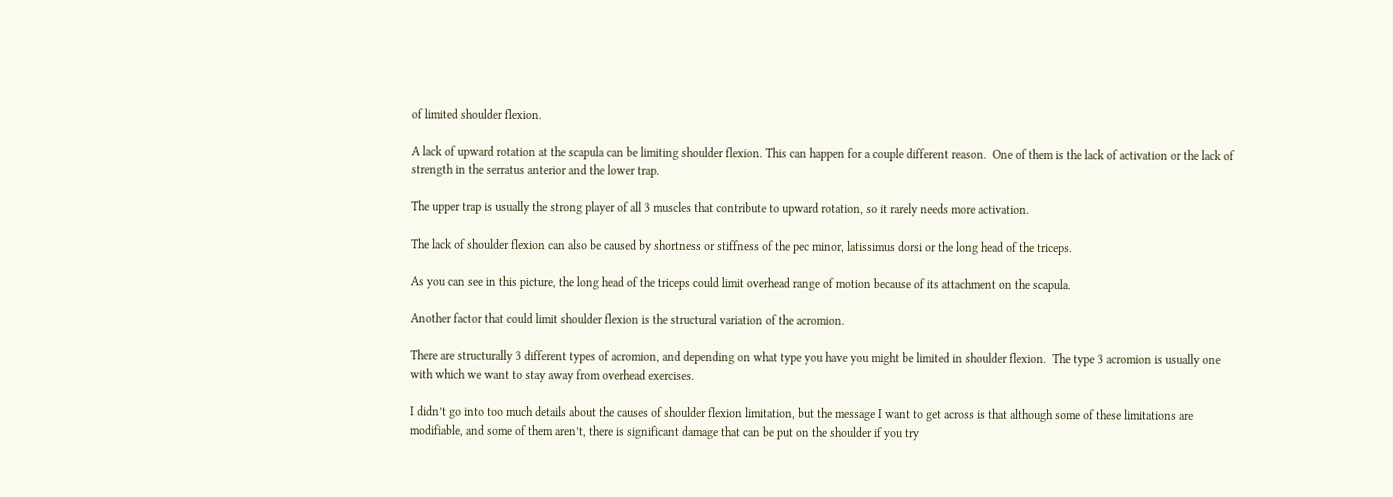of limited shoulder flexion.

A lack of upward rotation at the scapula can be limiting shoulder flexion. This can happen for a couple different reason.  One of them is the lack of activation or the lack of strength in the serratus anterior and the lower trap.

The upper trap is usually the strong player of all 3 muscles that contribute to upward rotation, so it rarely needs more activation.

The lack of shoulder flexion can also be caused by shortness or stiffness of the pec minor, latissimus dorsi or the long head of the triceps.

As you can see in this picture, the long head of the triceps could limit overhead range of motion because of its attachment on the scapula.

Another factor that could limit shoulder flexion is the structural variation of the acromion.

There are structurally 3 different types of acromion, and depending on what type you have you might be limited in shoulder flexion.  The type 3 acromion is usually one with which we want to stay away from overhead exercises.

I didn’t go into too much details about the causes of shoulder flexion limitation, but the message I want to get across is that although some of these limitations are modifiable, and some of them aren’t, there is significant damage that can be put on the shoulder if you try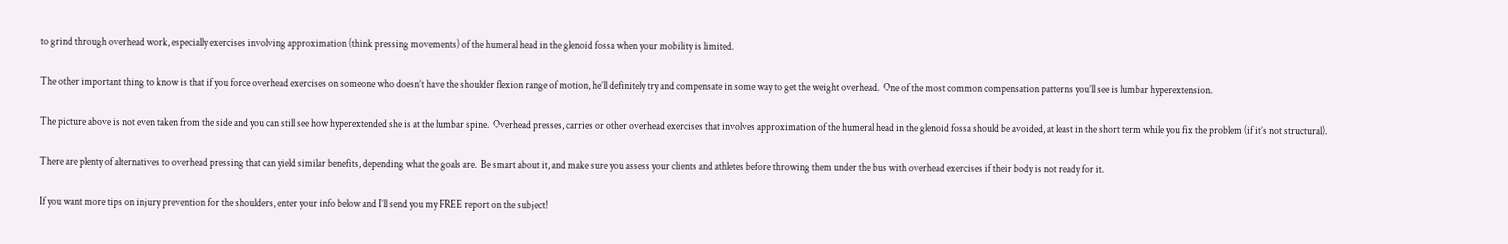to grind through overhead work, especially exercises involving approximation (think pressing movements) of the humeral head in the glenoid fossa when your mobility is limited.

The other important thing to know is that if you force overhead exercises on someone who doesn’t have the shoulder flexion range of motion, he’ll definitely try and compensate in some way to get the weight overhead.  One of the most common compensation patterns you’ll see is lumbar hyperextension.

The picture above is not even taken from the side and you can still see how hyperextended she is at the lumbar spine.  Overhead presses, carries or other overhead exercises that involves approximation of the humeral head in the glenoid fossa should be avoided, at least in the short term while you fix the problem (if it’s not structural).

There are plenty of alternatives to overhead pressing that can yield similar benefits, depending what the goals are.  Be smart about it, and make sure you assess your clients and athletes before throwing them under the bus with overhead exercises if their body is not ready for it.

If you want more tips on injury prevention for the shoulders, enter your info below and I’ll send you my FREE report on the subject!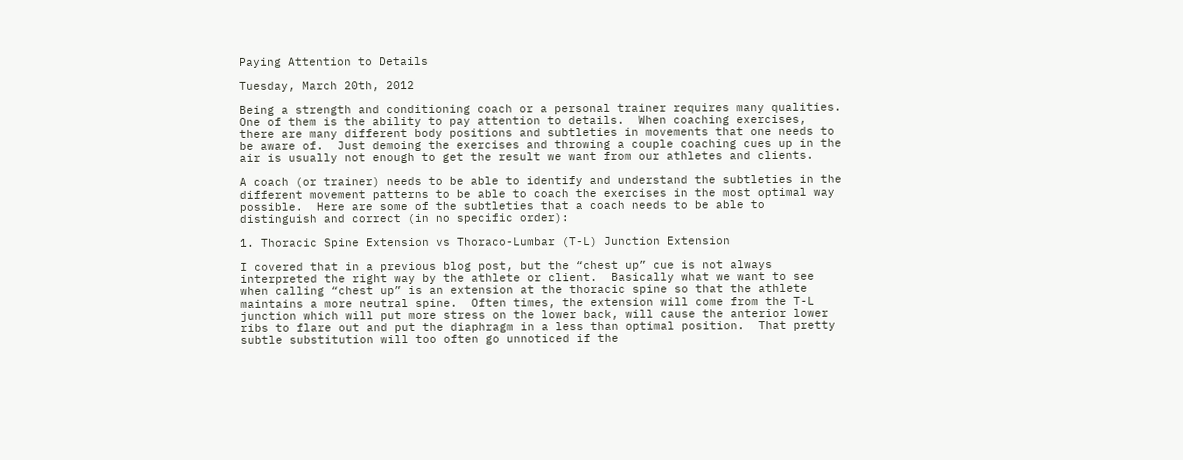Paying Attention to Details

Tuesday, March 20th, 2012

Being a strength and conditioning coach or a personal trainer requires many qualities.  One of them is the ability to pay attention to details.  When coaching exercises, there are many different body positions and subtleties in movements that one needs to be aware of.  Just demoing the exercises and throwing a couple coaching cues up in the air is usually not enough to get the result we want from our athletes and clients.

A coach (or trainer) needs to be able to identify and understand the subtleties in the different movement patterns to be able to coach the exercises in the most optimal way possible.  Here are some of the subtleties that a coach needs to be able to distinguish and correct (in no specific order):

1. Thoracic Spine Extension vs Thoraco-Lumbar (T-L) Junction Extension

I covered that in a previous blog post, but the “chest up” cue is not always interpreted the right way by the athlete or client.  Basically what we want to see when calling “chest up” is an extension at the thoracic spine so that the athlete maintains a more neutral spine.  Often times, the extension will come from the T-L junction which will put more stress on the lower back, will cause the anterior lower ribs to flare out and put the diaphragm in a less than optimal position.  That pretty subtle substitution will too often go unnoticed if the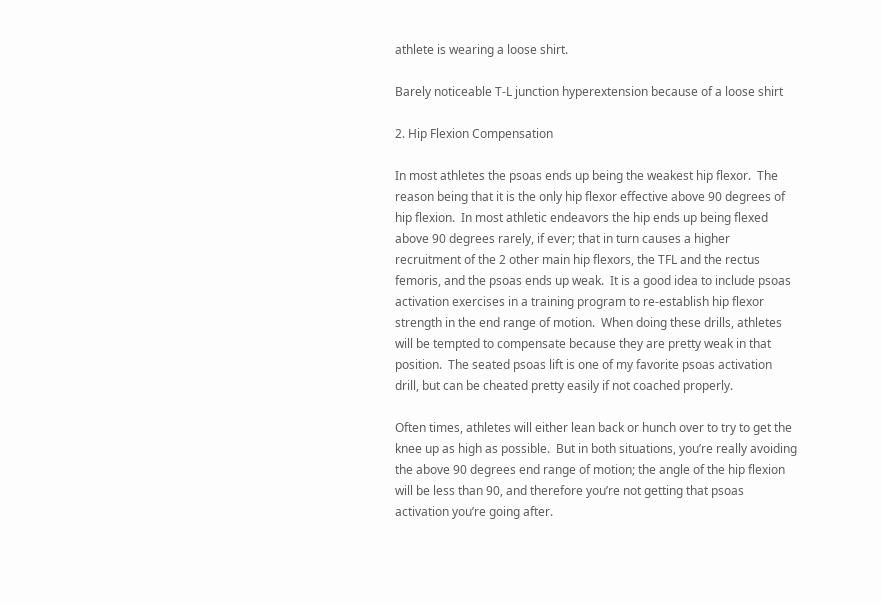athlete is wearing a loose shirt.

Barely noticeable T-L junction hyperextension because of a loose shirt

2. Hip Flexion Compensation

In most athletes the psoas ends up being the weakest hip flexor.  The reason being that it is the only hip flexor effective above 90 degrees of hip flexion.  In most athletic endeavors the hip ends up being flexed above 90 degrees rarely, if ever; that in turn causes a higher recruitment of the 2 other main hip flexors, the TFL and the rectus femoris, and the psoas ends up weak.  It is a good idea to include psoas activation exercises in a training program to re-establish hip flexor strength in the end range of motion.  When doing these drills, athletes will be tempted to compensate because they are pretty weak in that position.  The seated psoas lift is one of my favorite psoas activation drill, but can be cheated pretty easily if not coached properly.

Often times, athletes will either lean back or hunch over to try to get the knee up as high as possible.  But in both situations, you’re really avoiding the above 90 degrees end range of motion; the angle of the hip flexion will be less than 90, and therefore you’re not getting that psoas activation you’re going after.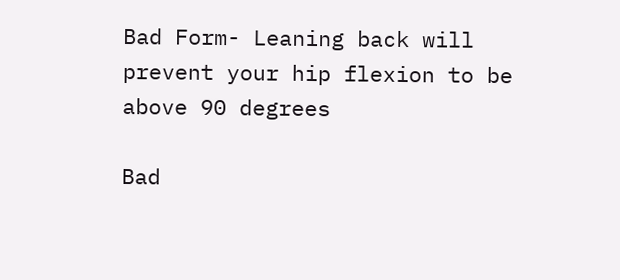Bad Form- Leaning back will prevent your hip flexion to be above 90 degrees

Bad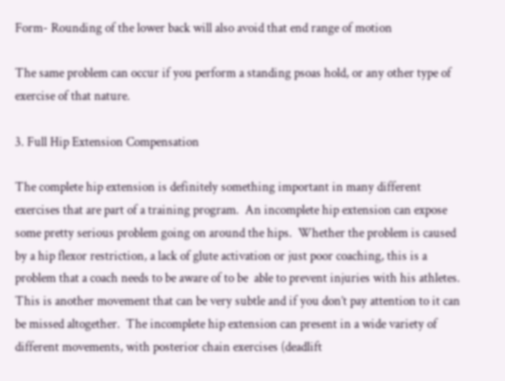Form- Rounding of the lower back will also avoid that end range of motion

The same problem can occur if you perform a standing psoas hold, or any other type of exercise of that nature.

3. Full Hip Extension Compensation

The complete hip extension is definitely something important in many different exercises that are part of a training program.  An incomplete hip extension can expose some pretty serious problem going on around the hips.  Whether the problem is caused by a hip flexor restriction, a lack of glute activation or just poor coaching, this is a problem that a coach needs to be aware of to be  able to prevent injuries with his athletes.  This is another movement that can be very subtle and if you don’t pay attention to it can be missed altogether.  The incomplete hip extension can present in a wide variety of different movements, with posterior chain exercises (deadlift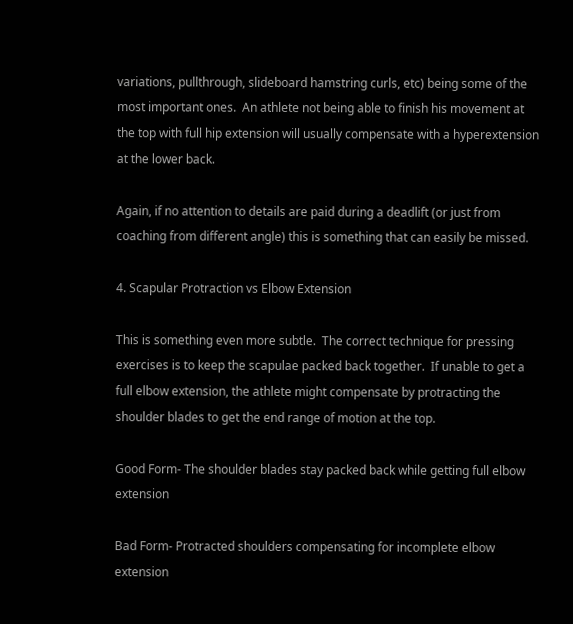variations, pullthrough, slideboard hamstring curls, etc) being some of the most important ones.  An athlete not being able to finish his movement at the top with full hip extension will usually compensate with a hyperextension at the lower back.

Again, if no attention to details are paid during a deadlift (or just from coaching from different angle) this is something that can easily be missed.

4. Scapular Protraction vs Elbow Extension

This is something even more subtle.  The correct technique for pressing exercises is to keep the scapulae packed back together.  If unable to get a full elbow extension, the athlete might compensate by protracting the shoulder blades to get the end range of motion at the top.

Good Form- The shoulder blades stay packed back while getting full elbow extension

Bad Form- Protracted shoulders compensating for incomplete elbow extension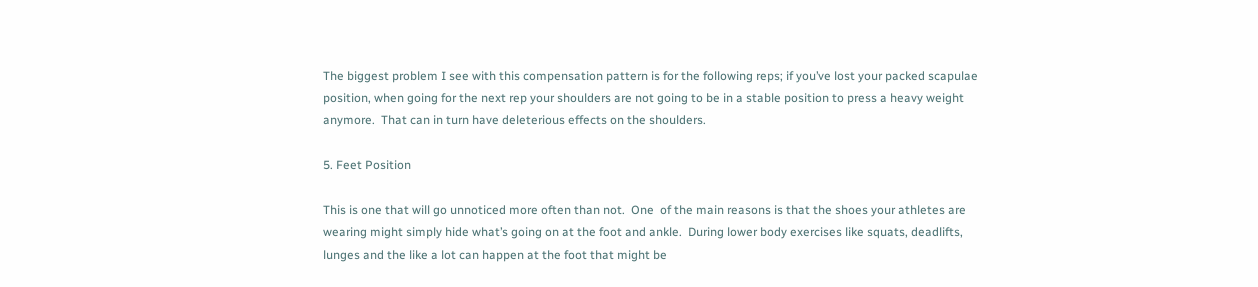The biggest problem I see with this compensation pattern is for the following reps; if you’ve lost your packed scapulae position, when going for the next rep your shoulders are not going to be in a stable position to press a heavy weight anymore.  That can in turn have deleterious effects on the shoulders.

5. Feet Position

This is one that will go unnoticed more often than not.  One  of the main reasons is that the shoes your athletes are wearing might simply hide what’s going on at the foot and ankle.  During lower body exercises like squats, deadlifts, lunges and the like a lot can happen at the foot that might be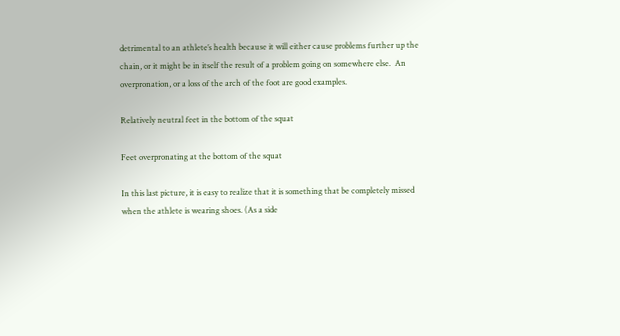detrimental to an athlete’s health because it will either cause problems further up the chain, or it might be in itself the result of a problem going on somewhere else.  An overpronation, or a loss of the arch of the foot are good examples.

Relatively neutral feet in the bottom of the squat

Feet overpronating at the bottom of the squat

In this last picture, it is easy to realize that it is something that be completely missed when the athlete is wearing shoes. (As a side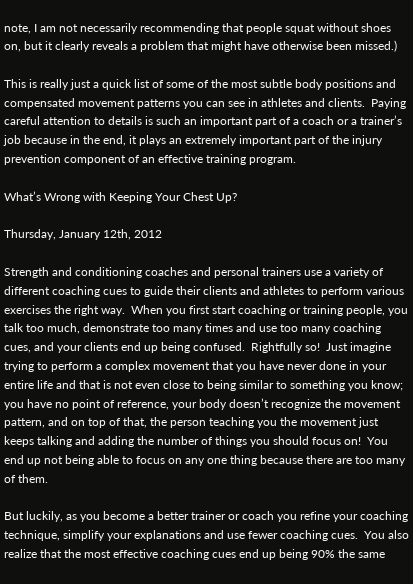note, I am not necessarily recommending that people squat without shoes on, but it clearly reveals a problem that might have otherwise been missed.)

This is really just a quick list of some of the most subtle body positions and compensated movement patterns you can see in athletes and clients.  Paying careful attention to details is such an important part of a coach or a trainer’s job because in the end, it plays an extremely important part of the injury prevention component of an effective training program.

What’s Wrong with Keeping Your Chest Up?

Thursday, January 12th, 2012

Strength and conditioning coaches and personal trainers use a variety of different coaching cues to guide their clients and athletes to perform various exercises the right way.  When you first start coaching or training people, you talk too much, demonstrate too many times and use too many coaching cues, and your clients end up being confused.  Rightfully so!  Just imagine trying to perform a complex movement that you have never done in your entire life and that is not even close to being similar to something you know; you have no point of reference, your body doesn’t recognize the movement pattern, and on top of that, the person teaching you the movement just keeps talking and adding the number of things you should focus on!  You end up not being able to focus on any one thing because there are too many of them.

But luckily, as you become a better trainer or coach you refine your coaching technique, simplify your explanations and use fewer coaching cues.  You also realize that the most effective coaching cues end up being 90% the same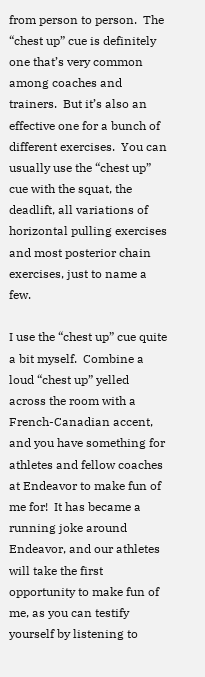from person to person.  The “chest up” cue is definitely one that’s very common among coaches and trainers.  But it’s also an effective one for a bunch of different exercises.  You can usually use the “chest up” cue with the squat, the deadlift, all variations of horizontal pulling exercises and most posterior chain exercises, just to name a few.

I use the “chest up” cue quite a bit myself.  Combine a loud “chest up” yelled across the room with a French-Canadian accent, and you have something for athletes and fellow coaches at Endeavor to make fun of me for!  It has became a running joke around Endeavor, and our athletes will take the first opportunity to make fun of me, as you can testify yourself by listening to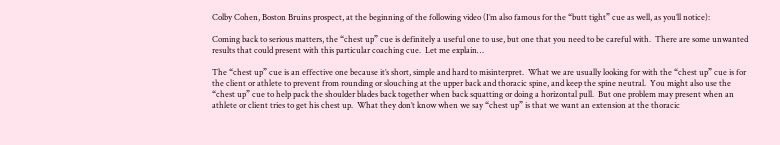Colby Cohen, Boston Bruins prospect, at the beginning of the following video (I’m also famous for the “butt tight” cue as well, as you’ll notice):

Coming back to serious matters, the “chest up” cue is definitely a useful one to use, but one that you need to be careful with.  There are some unwanted results that could present with this particular coaching cue.  Let me explain…

The “chest up” cue is an effective one because it’s short, simple and hard to misinterpret.  What we are usually looking for with the “chest up” cue is for the client or athlete to prevent from rounding or slouching at the upper back and thoracic spine, and keep the spine neutral.  You might also use the “chest up” cue to help pack the shoulder blades back together when back squatting or doing a horizontal pull.  But one problem may present when an athlete or client tries to get his chest up.  What they don’t know when we say “chest up” is that we want an extension at the thoracic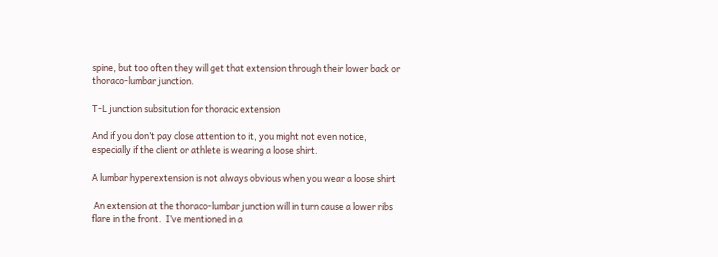spine, but too often they will get that extension through their lower back or thoraco-lumbar junction.

T-L junction subsitution for thoracic extension

And if you don’t pay close attention to it, you might not even notice, especially if the client or athlete is wearing a loose shirt.

A lumbar hyperextension is not always obvious when you wear a loose shirt

 An extension at the thoraco-lumbar junction will in turn cause a lower ribs flare in the front.  I’ve mentioned in a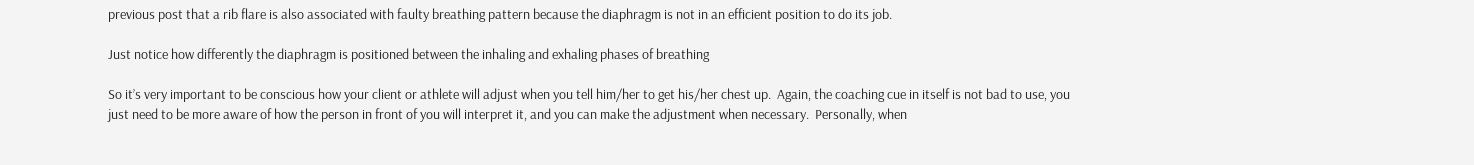previous post that a rib flare is also associated with faulty breathing pattern because the diaphragm is not in an efficient position to do its job.

Just notice how differently the diaphragm is positioned between the inhaling and exhaling phases of breathing

So it’s very important to be conscious how your client or athlete will adjust when you tell him/her to get his/her chest up.  Again, the coaching cue in itself is not bad to use, you just need to be more aware of how the person in front of you will interpret it, and you can make the adjustment when necessary.  Personally, when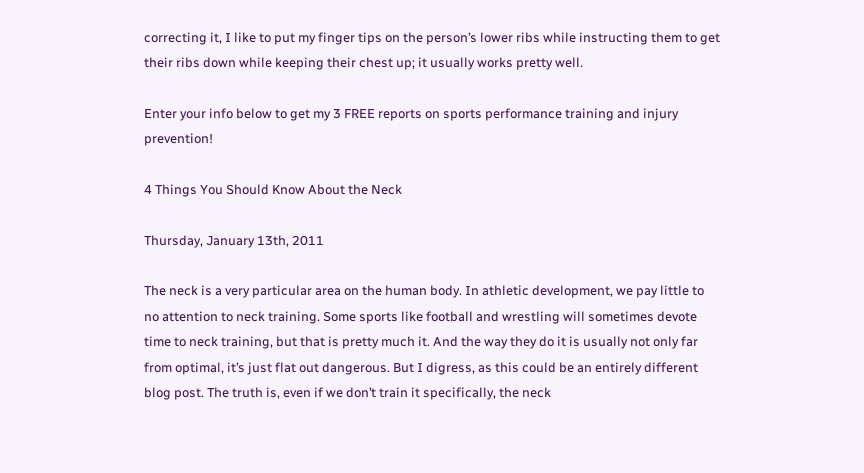correcting it, I like to put my finger tips on the person’s lower ribs while instructing them to get their ribs down while keeping their chest up; it usually works pretty well.

Enter your info below to get my 3 FREE reports on sports performance training and injury prevention!

4 Things You Should Know About the Neck

Thursday, January 13th, 2011

The neck is a very particular area on the human body. In athletic development, we pay little to no attention to neck training. Some sports like football and wrestling will sometimes devote time to neck training, but that is pretty much it. And the way they do it is usually not only far from optimal, it’s just flat out dangerous. But I digress, as this could be an entirely different blog post. The truth is, even if we don’t train it specifically, the neck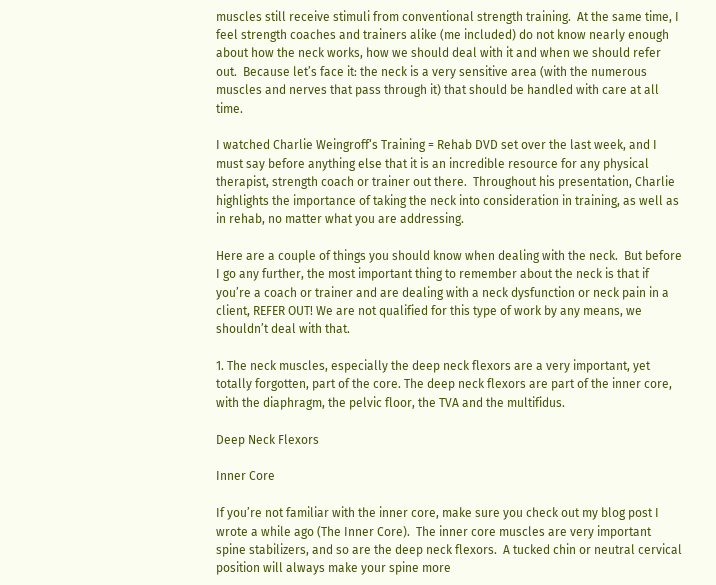muscles still receive stimuli from conventional strength training.  At the same time, I feel strength coaches and trainers alike (me included) do not know nearly enough about how the neck works, how we should deal with it and when we should refer out.  Because let’s face it: the neck is a very sensitive area (with the numerous muscles and nerves that pass through it) that should be handled with care at all time.

I watched Charlie Weingroff‘s Training = Rehab DVD set over the last week, and I must say before anything else that it is an incredible resource for any physical therapist, strength coach or trainer out there.  Throughout his presentation, Charlie highlights the importance of taking the neck into consideration in training, as well as in rehab, no matter what you are addressing.

Here are a couple of things you should know when dealing with the neck.  But before I go any further, the most important thing to remember about the neck is that if you’re a coach or trainer and are dealing with a neck dysfunction or neck pain in a client, REFER OUT! We are not qualified for this type of work by any means, we shouldn’t deal with that.

1. The neck muscles, especially the deep neck flexors are a very important, yet totally forgotten, part of the core. The deep neck flexors are part of the inner core, with the diaphragm, the pelvic floor, the TVA and the multifidus.

Deep Neck Flexors

Inner Core

If you’re not familiar with the inner core, make sure you check out my blog post I wrote a while ago (The Inner Core).  The inner core muscles are very important spine stabilizers, and so are the deep neck flexors.  A tucked chin or neutral cervical position will always make your spine more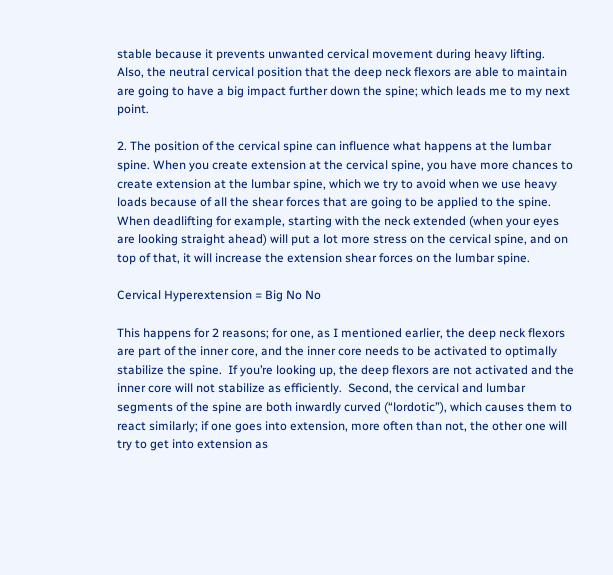stable because it prevents unwanted cervical movement during heavy lifting.  Also, the neutral cervical position that the deep neck flexors are able to maintain are going to have a big impact further down the spine; which leads me to my next point.

2. The position of the cervical spine can influence what happens at the lumbar spine. When you create extension at the cervical spine, you have more chances to create extension at the lumbar spine, which we try to avoid when we use heavy loads because of all the shear forces that are going to be applied to the spine.  When deadlifting for example, starting with the neck extended (when your eyes are looking straight ahead) will put a lot more stress on the cervical spine, and on top of that, it will increase the extension shear forces on the lumbar spine.

Cervical Hyperextension = Big No No

This happens for 2 reasons; for one, as I mentioned earlier, the deep neck flexors are part of the inner core, and the inner core needs to be activated to optimally stabilize the spine.  If you’re looking up, the deep flexors are not activated and the inner core will not stabilize as efficiently.  Second, the cervical and lumbar segments of the spine are both inwardly curved (“lordotic”), which causes them to react similarly; if one goes into extension, more often than not, the other one will try to get into extension as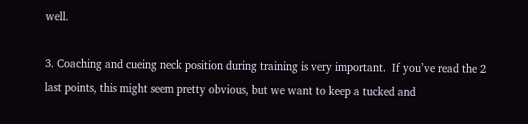well.

3. Coaching and cueing neck position during training is very important.  If you’ve read the 2 last points, this might seem pretty obvious, but we want to keep a tucked and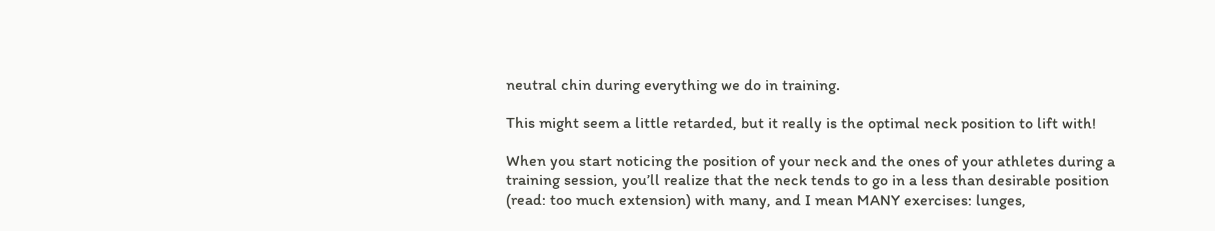neutral chin during everything we do in training.

This might seem a little retarded, but it really is the optimal neck position to lift with!

When you start noticing the position of your neck and the ones of your athletes during a training session, you’ll realize that the neck tends to go in a less than desirable position (read: too much extension) with many, and I mean MANY exercises: lunges,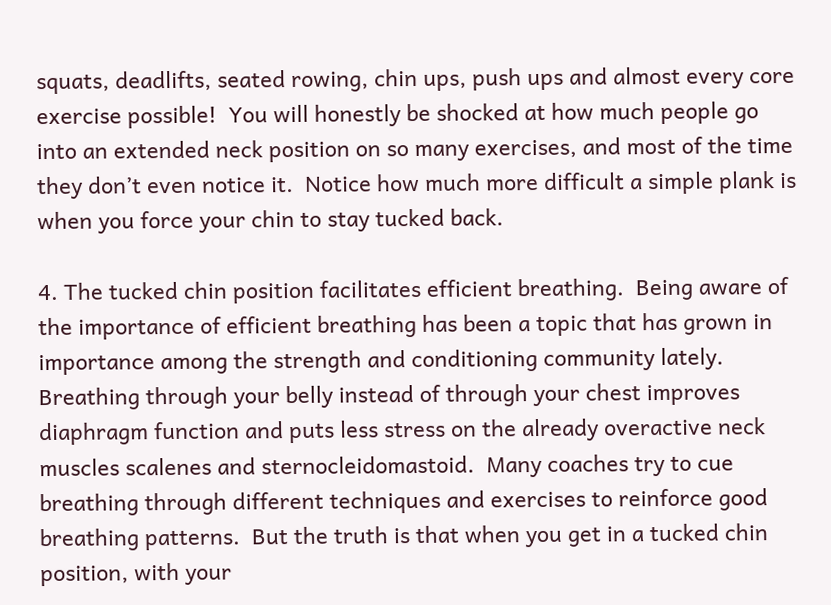squats, deadlifts, seated rowing, chin ups, push ups and almost every core exercise possible!  You will honestly be shocked at how much people go into an extended neck position on so many exercises, and most of the time they don’t even notice it.  Notice how much more difficult a simple plank is when you force your chin to stay tucked back.

4. The tucked chin position facilitates efficient breathing.  Being aware of the importance of efficient breathing has been a topic that has grown in importance among the strength and conditioning community lately.  Breathing through your belly instead of through your chest improves diaphragm function and puts less stress on the already overactive neck muscles scalenes and sternocleidomastoid.  Many coaches try to cue breathing through different techniques and exercises to reinforce good breathing patterns.  But the truth is that when you get in a tucked chin position, with your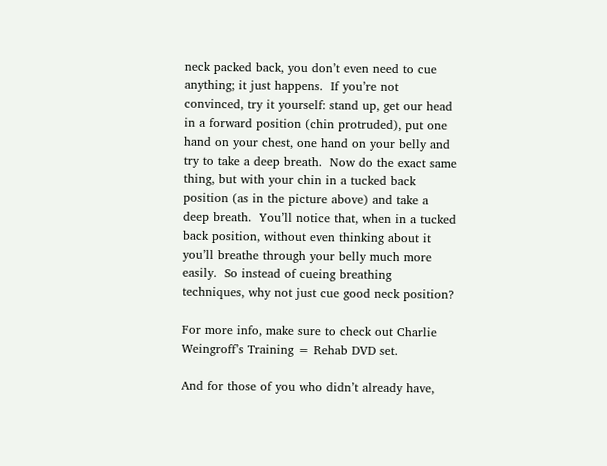neck packed back, you don’t even need to cue anything; it just happens.  If you’re not convinced, try it yourself: stand up, get our head in a forward position (chin protruded), put one hand on your chest, one hand on your belly and try to take a deep breath.  Now do the exact same thing, but with your chin in a tucked back position (as in the picture above) and take a deep breath.  You’ll notice that, when in a tucked back position, without even thinking about it you’ll breathe through your belly much more easily.  So instead of cueing breathing techniques, why not just cue good neck position?

For more info, make sure to check out Charlie Weingroff’s Training = Rehab DVD set.

And for those of you who didn’t already have,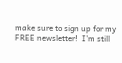make sure to sign up for my FREE newsletter!  I’m still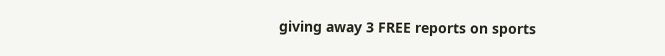giving away 3 FREE reports on sports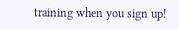training when you sign up!